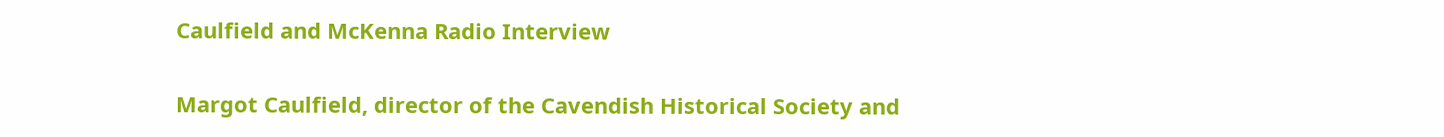Caulfield and McKenna Radio Interview

Margot Caulfield, director of the Cavendish Historical Society and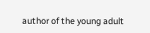author of the young adult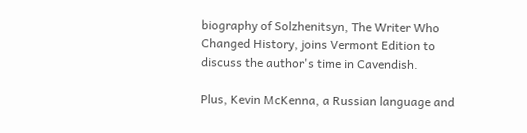biography of Solzhenitsyn, The Writer Who Changed History, joins Vermont Edition to discuss the author's time in Cavendish.

Plus, Kevin McKenna, a Russian language and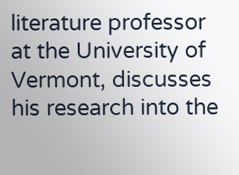literature professor at the University of Vermont, discusses his research into the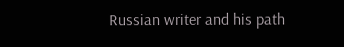Russian writer and his path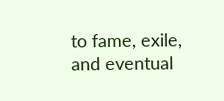to fame, exile, and eventual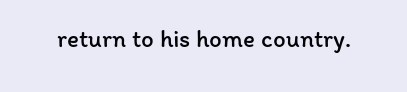return to his home country.